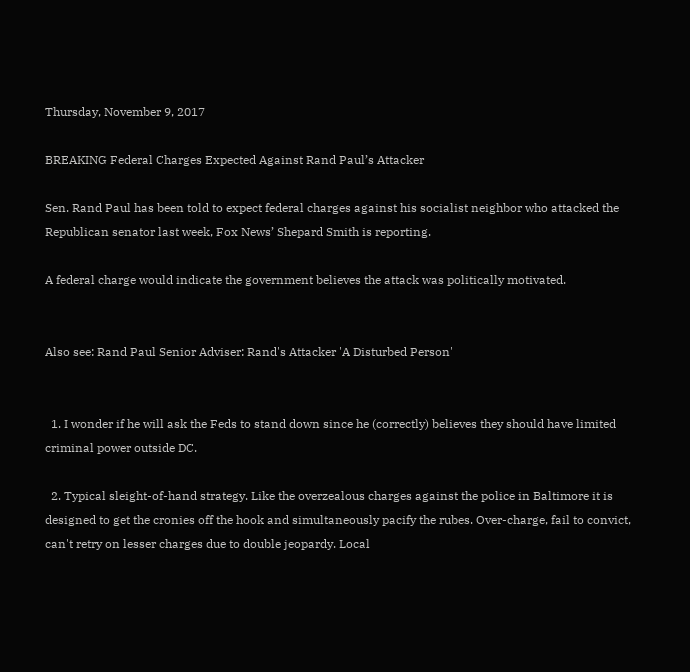Thursday, November 9, 2017

BREAKING Federal Charges Expected Against Rand Paul’s Attacker

Sen. Rand Paul has been told to expect federal charges against his socialist neighbor who attacked the Republican senator last week, Fox News’ Shepard Smith is reporting.

A federal charge would indicate the government believes the attack was politically motivated.


Also see: Rand Paul Senior Adviser: Rand's Attacker 'A Disturbed Person'


  1. I wonder if he will ask the Feds to stand down since he (correctly) believes they should have limited criminal power outside DC.

  2. Typical sleight-of-hand strategy. Like the overzealous charges against the police in Baltimore it is designed to get the cronies off the hook and simultaneously pacify the rubes. Over-charge, fail to convict, can't retry on lesser charges due to double jeopardy. Local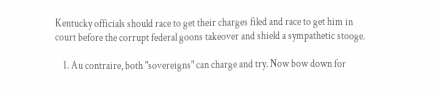Kentucky officials should race to get their charges filed and race to get him in court before the corrupt federal goons takeover and shield a sympathetic stooge.

    1. Au contraire, both "sovereigns" can charge and try. Now bow down for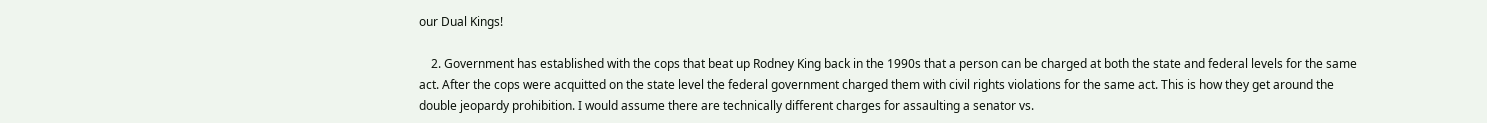our Dual Kings!

    2. Government has established with the cops that beat up Rodney King back in the 1990s that a person can be charged at both the state and federal levels for the same act. After the cops were acquitted on the state level the federal government charged them with civil rights violations for the same act. This is how they get around the double jeopardy prohibition. I would assume there are technically different charges for assaulting a senator vs.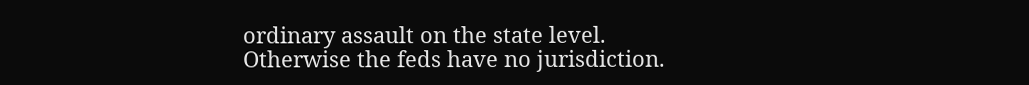ordinary assault on the state level. Otherwise the feds have no jurisdiction.